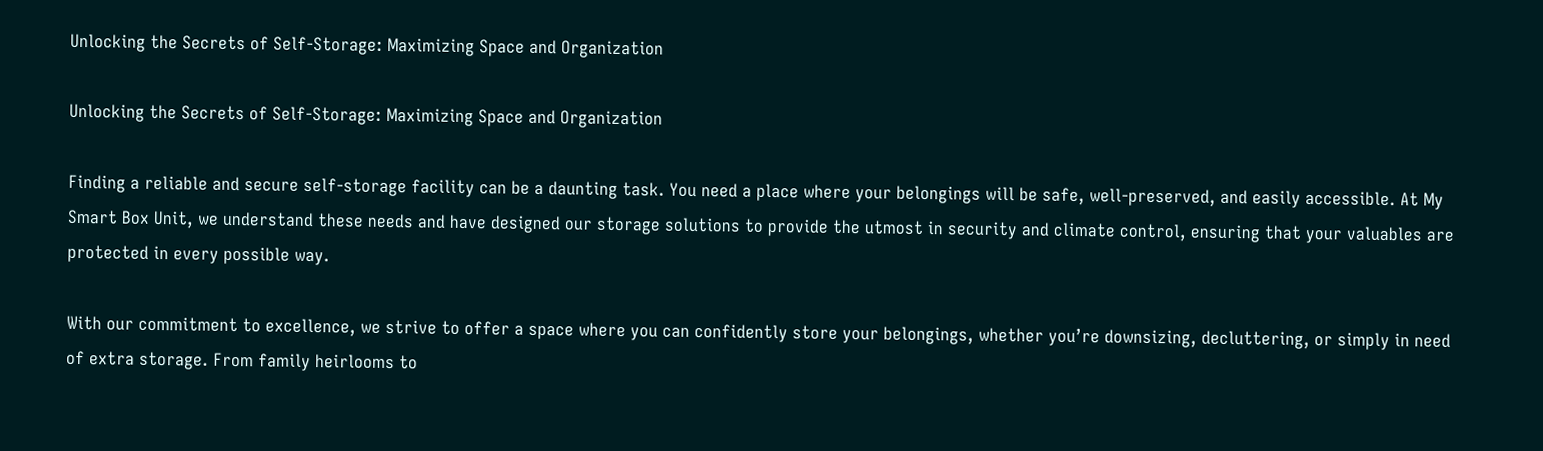Unlocking the Secrets of Self-Storage: Maximizing Space and Organization

Unlocking the Secrets of Self-Storage: Maximizing Space and Organization

Finding a reliable and secure self-storage facility can be a daunting task. You need a place where your belongings will be safe, well-preserved, and easily accessible. At My Smart Box Unit, we understand these needs and have designed our storage solutions to provide the utmost in security and climate control, ensuring that your valuables are protected in every possible way.

With our commitment to excellence, we strive to offer a space where you can confidently store your belongings, whether you’re downsizing, decluttering, or simply in need of extra storage. From family heirlooms to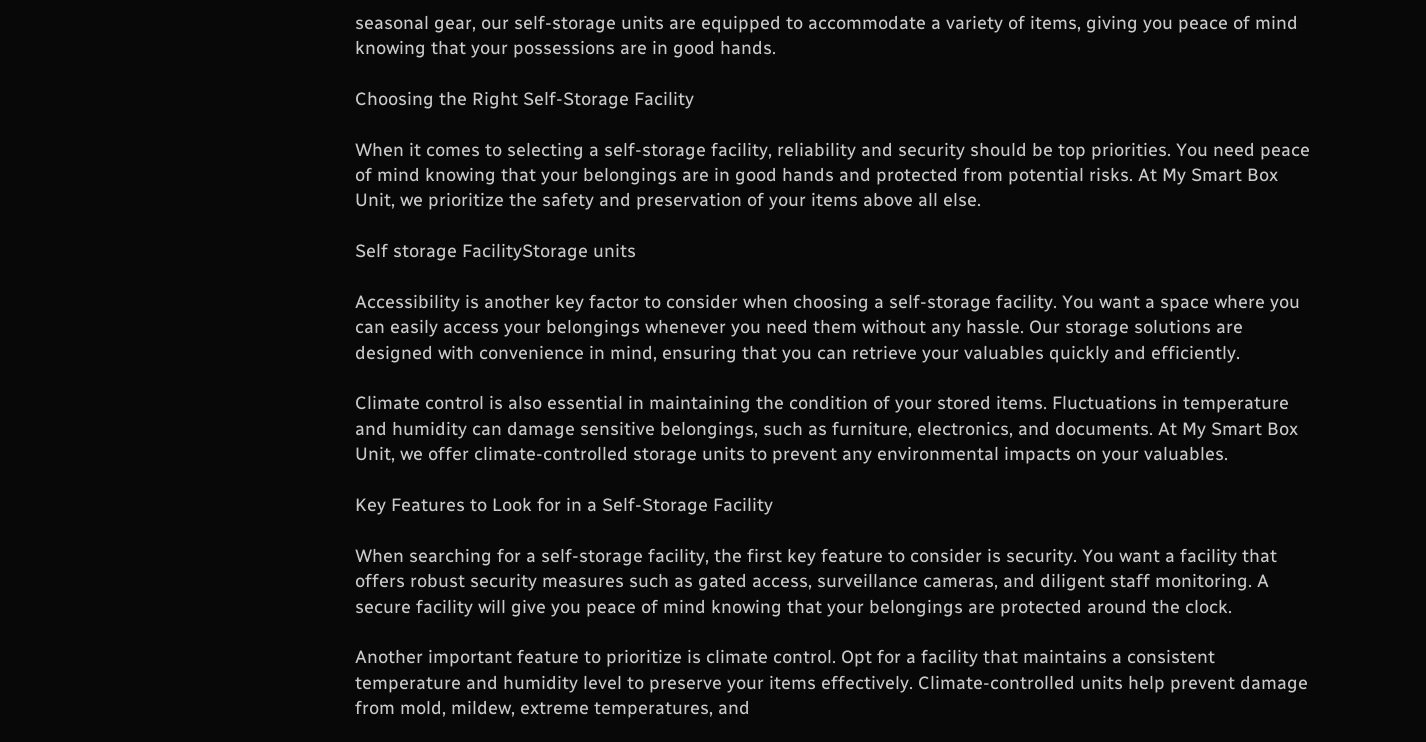seasonal gear, our self-storage units are equipped to accommodate a variety of items, giving you peace of mind knowing that your possessions are in good hands.

Choosing the Right Self-Storage Facility

When it comes to selecting a self-storage facility, reliability and security should be top priorities. You need peace of mind knowing that your belongings are in good hands and protected from potential risks. At My Smart Box Unit, we prioritize the safety and preservation of your items above all else.

Self storage FacilityStorage units

Accessibility is another key factor to consider when choosing a self-storage facility. You want a space where you can easily access your belongings whenever you need them without any hassle. Our storage solutions are designed with convenience in mind, ensuring that you can retrieve your valuables quickly and efficiently.

Climate control is also essential in maintaining the condition of your stored items. Fluctuations in temperature and humidity can damage sensitive belongings, such as furniture, electronics, and documents. At My Smart Box Unit, we offer climate-controlled storage units to prevent any environmental impacts on your valuables.

Key Features to Look for in a Self-Storage Facility

When searching for a self-storage facility, the first key feature to consider is security. You want a facility that offers robust security measures such as gated access, surveillance cameras, and diligent staff monitoring. A secure facility will give you peace of mind knowing that your belongings are protected around the clock.

Another important feature to prioritize is climate control. Opt for a facility that maintains a consistent temperature and humidity level to preserve your items effectively. Climate-controlled units help prevent damage from mold, mildew, extreme temperatures, and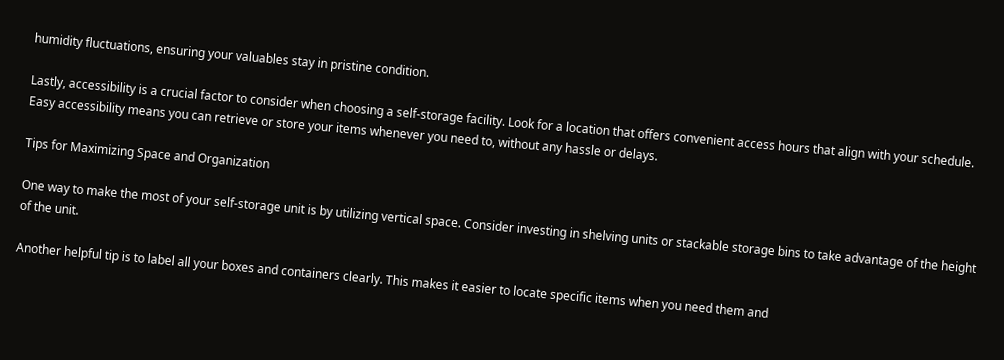humidity fluctuations, ensuring your valuables stay in pristine condition.

Lastly, accessibility is a crucial factor to consider when choosing a self-storage facility. Look for a location that offers convenient access hours that align with your schedule. Easy accessibility means you can retrieve or store your items whenever you need to, without any hassle or delays.

Tips for Maximizing Space and Organization

One way to make the most of your self-storage unit is by utilizing vertical space. Consider investing in shelving units or stackable storage bins to take advantage of the height of the unit.

Another helpful tip is to label all your boxes and containers clearly. This makes it easier to locate specific items when you need them and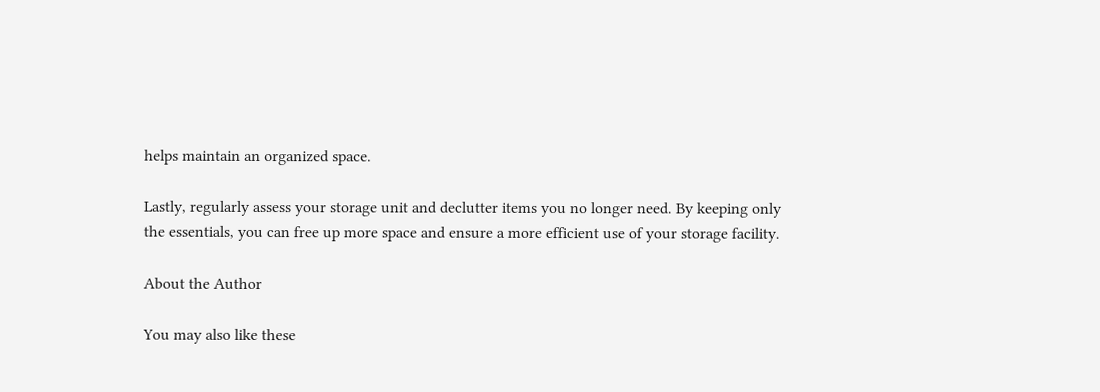helps maintain an organized space.

Lastly, regularly assess your storage unit and declutter items you no longer need. By keeping only the essentials, you can free up more space and ensure a more efficient use of your storage facility.

About the Author

You may also like these